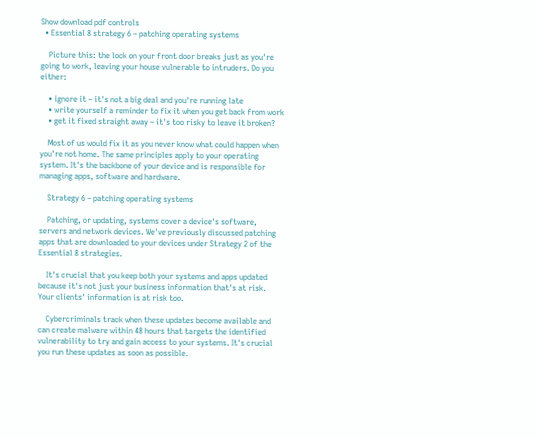Show download pdf controls
  • Essential 8 strategy 6 – patching operating systems

    Picture this: the lock on your front door breaks just as you're going to work, leaving your house vulnerable to intruders. Do you either:

    • ignore it – it's not a big deal and you're running late
    • write yourself a reminder to fix it when you get back from work
    • get it fixed straight away – it's too risky to leave it broken?

    Most of us would fix it as you never know what could happen when you're not home. The same principles apply to your operating system. It's the backbone of your device and is responsible for managing apps, software and hardware.

    Strategy 6 – patching operating systems

    Patching, or updating, systems cover a device's software, servers and network devices. We've previously discussed patching apps that are downloaded to your devices under Strategy 2 of the Essential 8 strategies.

    It's crucial that you keep both your systems and apps updated because it's not just your business information that's at risk. Your clients' information is at risk too.

    Cybercriminals track when these updates become available and can create malware within 48 hours that targets the identified vulnerability to try and gain access to your systems. It's crucial you run these updates as soon as possible.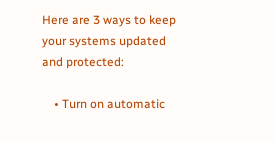Here are 3 ways to keep your systems updated and protected:

    • Turn on automatic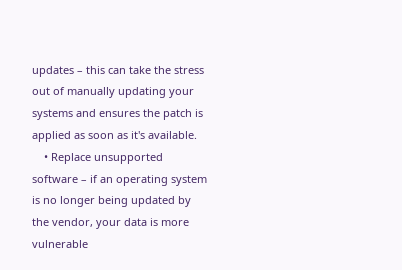updates – this can take the stress out of manually updating your systems and ensures the patch is applied as soon as it's available.
    • Replace unsupported software – if an operating system is no longer being updated by the vendor, your data is more vulnerable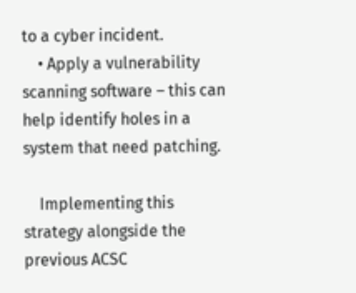to a cyber incident.
    • Apply a vulnerability scanning software – this can help identify holes in a system that need patching.

    Implementing this strategy alongside the previous ACSC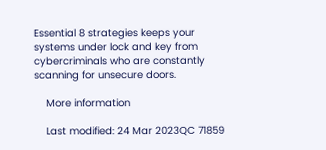Essential 8 strategies keeps your systems under lock and key from cybercriminals who are constantly scanning for unsecure doors.

    More information

    Last modified: 24 Mar 2023QC 71859